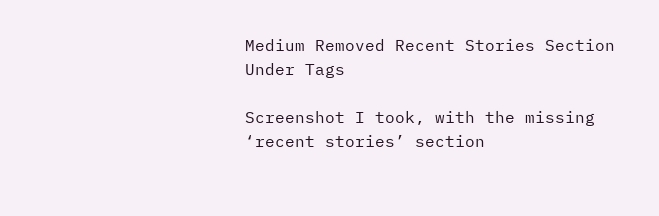Medium Removed Recent Stories Section Under Tags

Screenshot I took, with the missing ‘recent stories’ section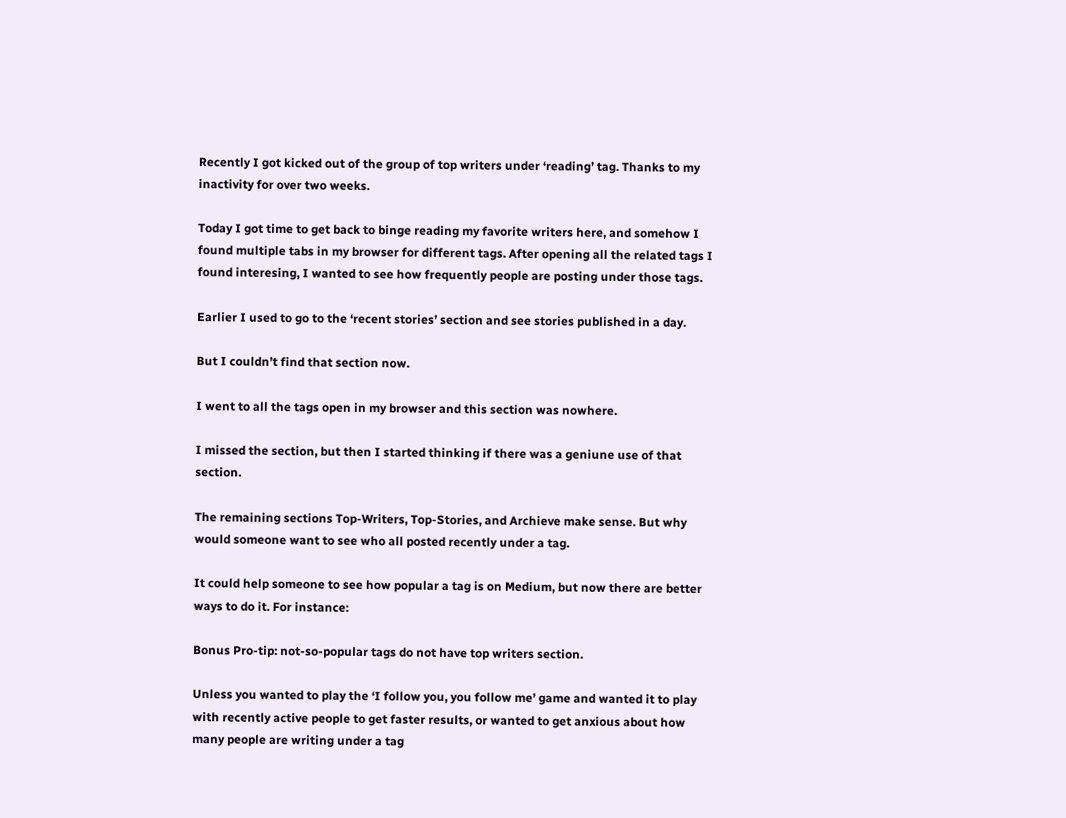Recently I got kicked out of the group of top writers under ‘reading’ tag. Thanks to my inactivity for over two weeks.

Today I got time to get back to binge reading my favorite writers here, and somehow I found multiple tabs in my browser for different tags. After opening all the related tags I found interesing, I wanted to see how frequently people are posting under those tags.

Earlier I used to go to the ‘recent stories’ section and see stories published in a day.

But I couldn’t find that section now.

I went to all the tags open in my browser and this section was nowhere.

I missed the section, but then I started thinking if there was a geniune use of that section.

The remaining sections Top-Writers, Top-Stories, and Archieve make sense. But why would someone want to see who all posted recently under a tag.

It could help someone to see how popular a tag is on Medium, but now there are better ways to do it. For instance:

Bonus Pro-tip: not-so-popular tags do not have top writers section.

Unless you wanted to play the ‘I follow you, you follow me’ game and wanted it to play with recently active people to get faster results, or wanted to get anxious about how many people are writing under a tag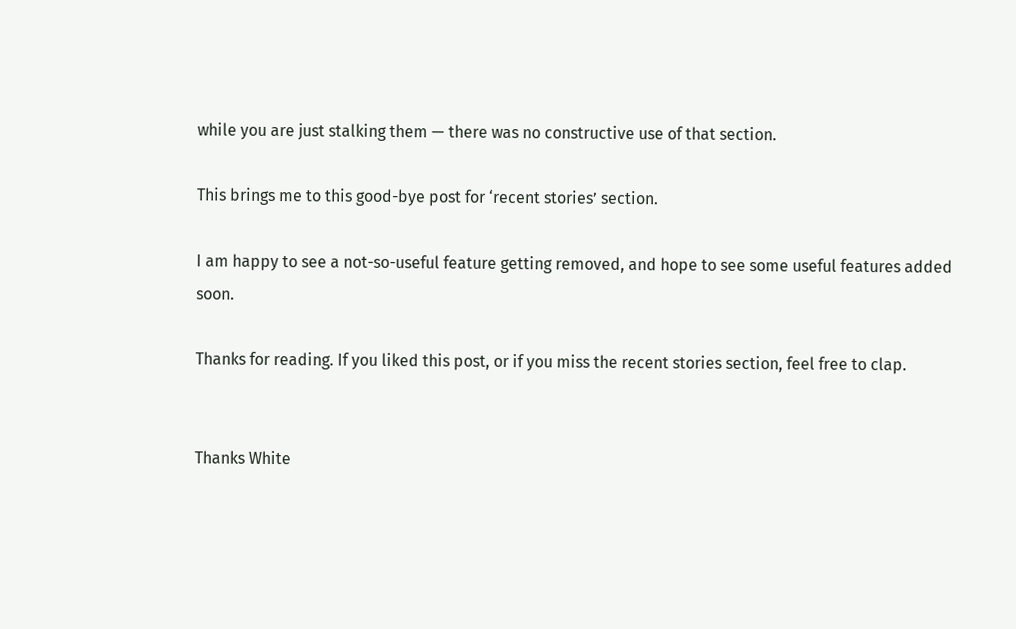while you are just stalking them — there was no constructive use of that section.

This brings me to this good-bye post for ‘recent stories’ section.

I am happy to see a not-so-useful feature getting removed, and hope to see some useful features added soon.

Thanks for reading. If you liked this post, or if you miss the recent stories section, feel free to clap.


Thanks White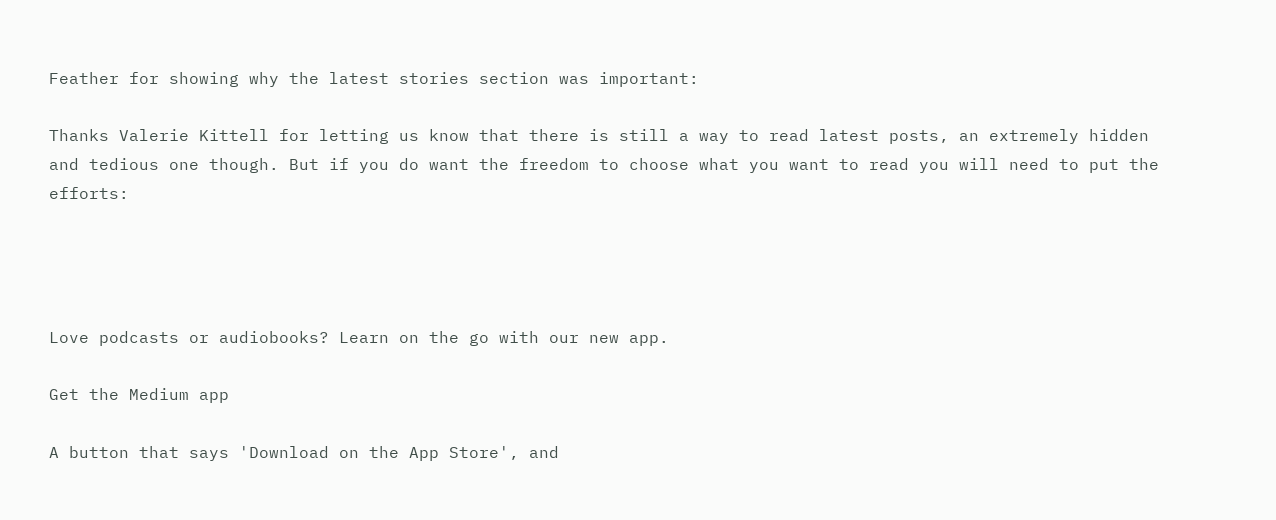Feather for showing why the latest stories section was important:

Thanks Valerie Kittell for letting us know that there is still a way to read latest posts, an extremely hidden and tedious one though. But if you do want the freedom to choose what you want to read you will need to put the efforts:




Love podcasts or audiobooks? Learn on the go with our new app.

Get the Medium app

A button that says 'Download on the App Store', and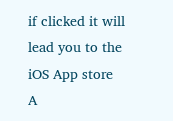if clicked it will lead you to the iOS App store
A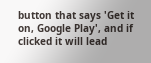button that says 'Get it on, Google Play', and if clicked it will lead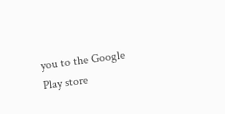you to the Google Play store